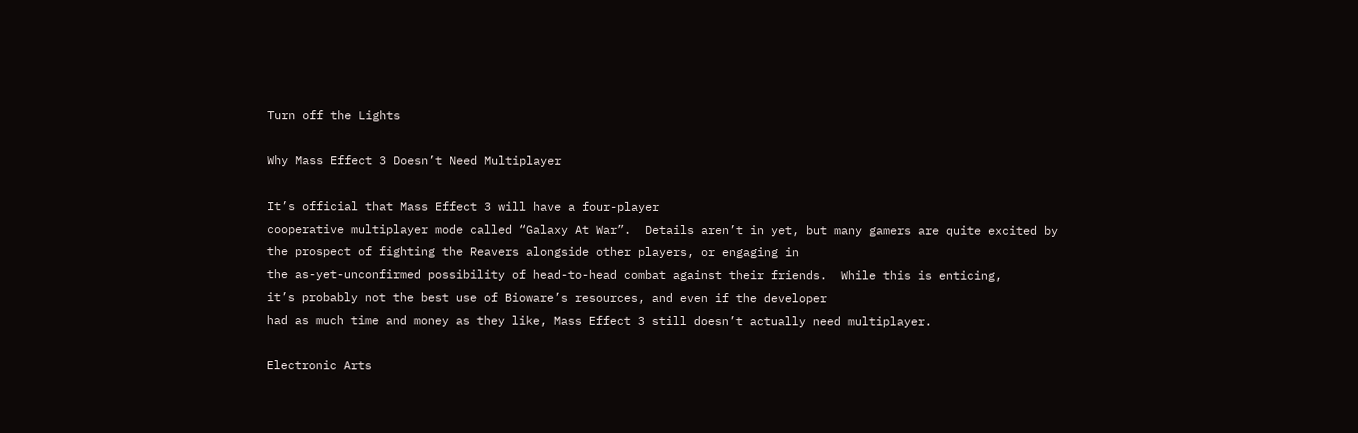Turn off the Lights

Why Mass Effect 3 Doesn’t Need Multiplayer

It’s official that Mass Effect 3 will have a four-player
cooperative multiplayer mode called “Galaxy At War”.  Details aren’t in yet, but many gamers are quite excited by
the prospect of fighting the Reavers alongside other players, or engaging in
the as-yet-unconfirmed possibility of head-to-head combat against their friends.  While this is enticing,
it’s probably not the best use of Bioware’s resources, and even if the developer
had as much time and money as they like, Mass Effect 3 still doesn’t actually need multiplayer.

Electronic Arts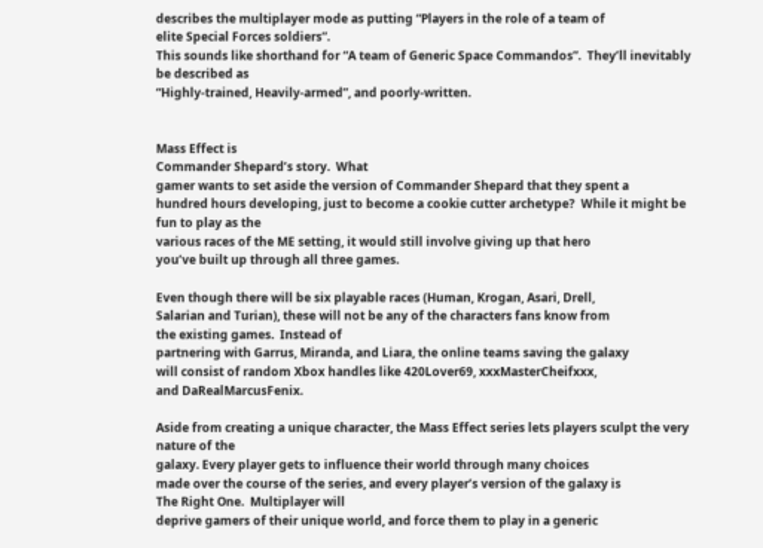describes the multiplayer mode as putting “Players in the role of a team of
elite Special Forces soldiers”.
This sounds like shorthand for “A team of Generic Space Commandos”.  They’ll inevitably be described as
“Highly-trained, Heavily-armed”, and poorly-written.


Mass Effect is
Commander Shepard’s story.  What
gamer wants to set aside the version of Commander Shepard that they spent a
hundred hours developing, just to become a cookie cutter archetype?  While it might be fun to play as the
various races of the ME setting, it would still involve giving up that hero
you’ve built up through all three games.

Even though there will be six playable races (Human, Krogan, Asari, Drell,
Salarian and Turian), these will not be any of the characters fans know from
the existing games.  Instead of
partnering with Garrus, Miranda, and Liara, the online teams saving the galaxy
will consist of random Xbox handles like 420Lover69, xxxMasterCheifxxx,
and DaRealMarcusFenix.

Aside from creating a unique character, the Mass Effect series lets players sculpt the very nature of the
galaxy. Every player gets to influence their world through many choices
made over the course of the series, and every player’s version of the galaxy is
The Right One.  Multiplayer will
deprive gamers of their unique world, and force them to play in a generic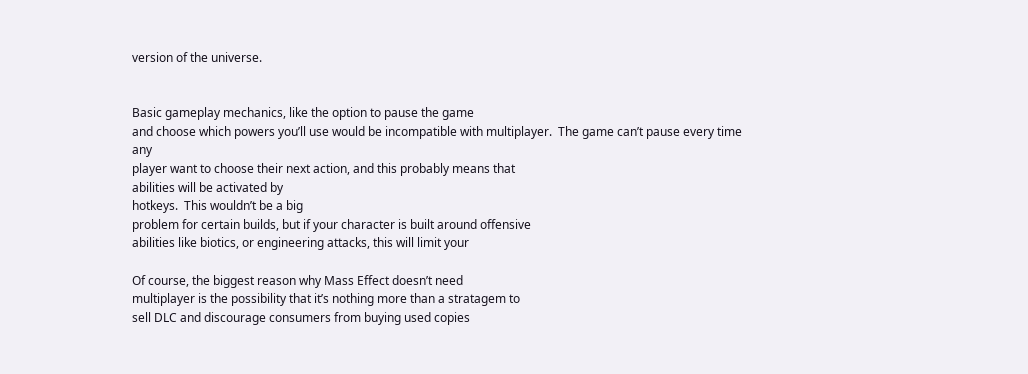version of the universe.


Basic gameplay mechanics, like the option to pause the game
and choose which powers you’ll use would be incompatible with multiplayer.  The game can’t pause every time any
player want to choose their next action, and this probably means that
abilities will be activated by
hotkeys.  This wouldn’t be a big
problem for certain builds, but if your character is built around offensive
abilities like biotics, or engineering attacks, this will limit your

Of course, the biggest reason why Mass Effect doesn’t need
multiplayer is the possibility that it’s nothing more than a stratagem to
sell DLC and discourage consumers from buying used copies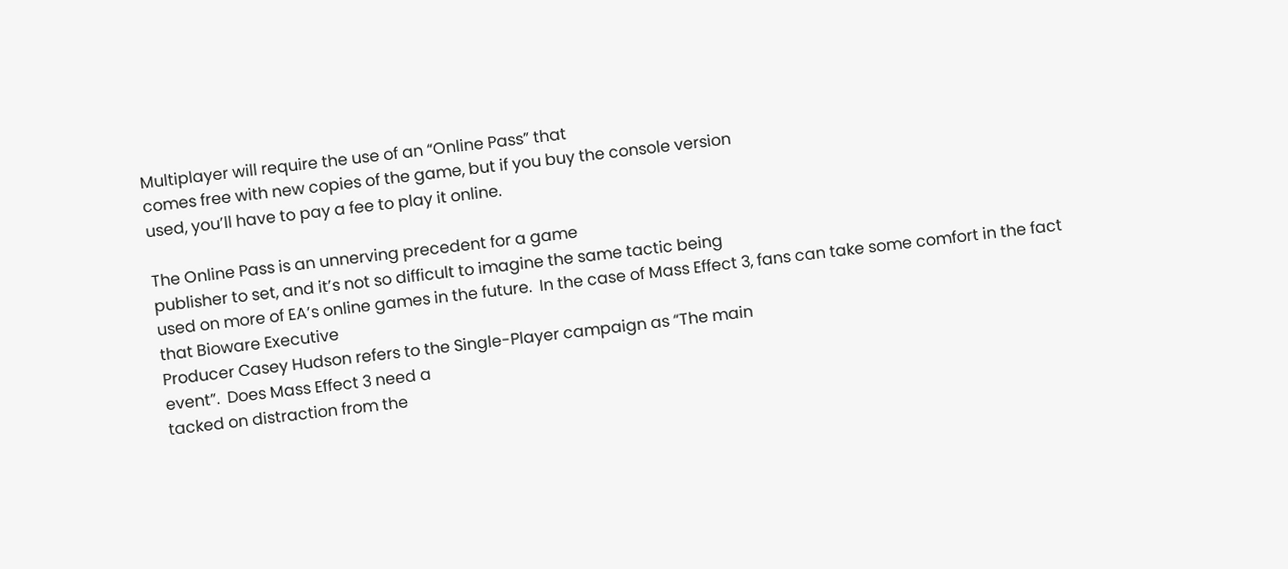Multiplayer will require the use of an “Online Pass” that
comes free with new copies of the game, but if you buy the console version
used, you’ll have to pay a fee to play it online.

The Online Pass is an unnerving precedent for a game
publisher to set, and it’s not so difficult to imagine the same tactic being
used on more of EA’s online games in the future.  In the case of Mass Effect 3, fans can take some comfort in the fact that Bioware Executive
Producer Casey Hudson refers to the Single-Player campaign as “The main
event”.  Does Mass Effect 3 need a
tacked on distraction from the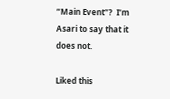“Main Event”?  I’m Asari to say that it does not.

Liked this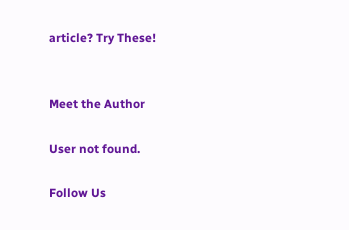article? Try These!


Meet the Author

User not found.

Follow Us